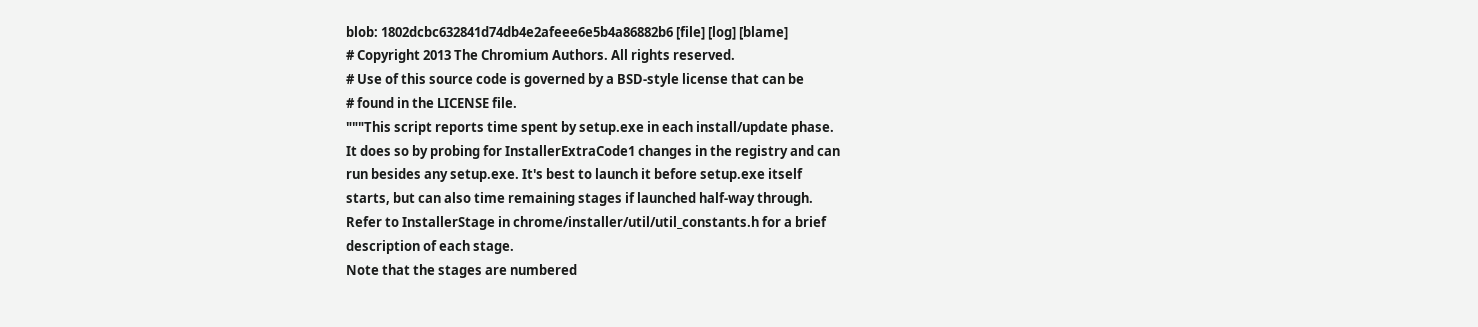blob: 1802dcbc632841d74db4e2afeee6e5b4a86882b6 [file] [log] [blame]
# Copyright 2013 The Chromium Authors. All rights reserved.
# Use of this source code is governed by a BSD-style license that can be
# found in the LICENSE file.
"""This script reports time spent by setup.exe in each install/update phase.
It does so by probing for InstallerExtraCode1 changes in the registry and can
run besides any setup.exe. It's best to launch it before setup.exe itself
starts, but can also time remaining stages if launched half-way through.
Refer to InstallerStage in chrome/installer/util/util_constants.h for a brief
description of each stage.
Note that the stages are numbered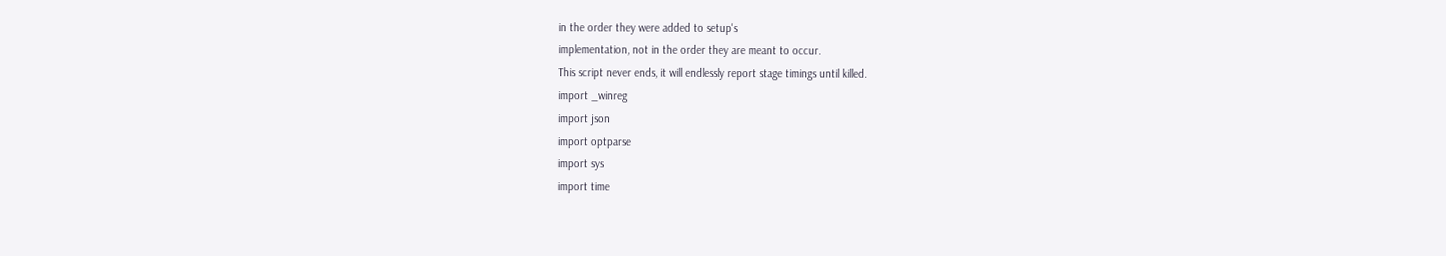in the order they were added to setup's
implementation, not in the order they are meant to occur.
This script never ends, it will endlessly report stage timings until killed.
import _winreg
import json
import optparse
import sys
import time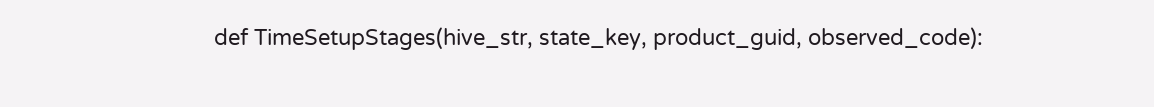def TimeSetupStages(hive_str, state_key, product_guid, observed_code):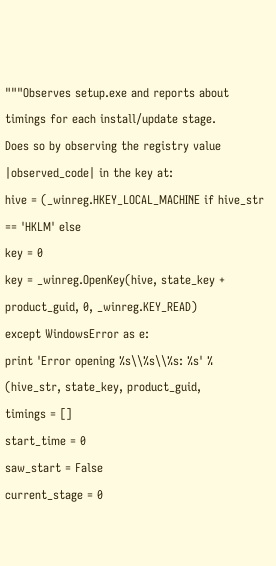"""Observes setup.exe and reports about timings for each install/update stage.
Does so by observing the registry value |observed_code| in the key at:
hive = (_winreg.HKEY_LOCAL_MACHINE if hive_str == 'HKLM' else
key = 0
key = _winreg.OpenKey(hive, state_key + product_guid, 0, _winreg.KEY_READ)
except WindowsError as e:
print 'Error opening %s\\%s\\%s: %s' % (hive_str, state_key, product_guid,
timings = []
start_time = 0
saw_start = False
current_stage = 0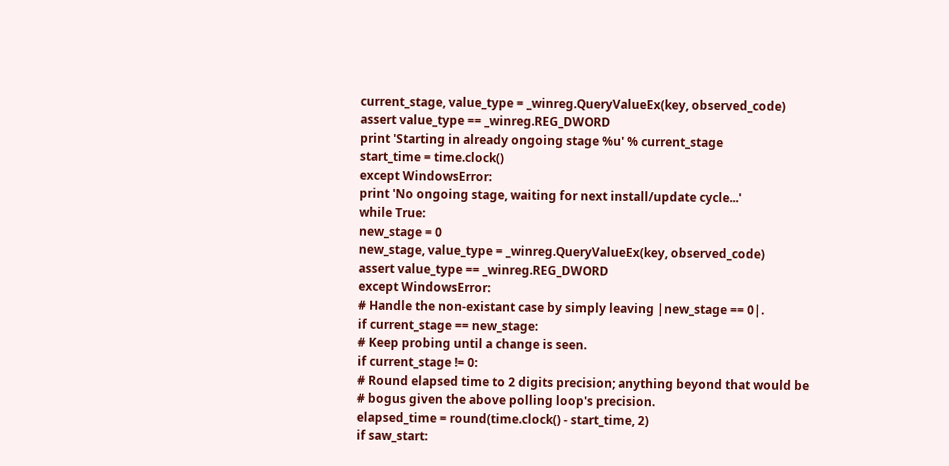current_stage, value_type = _winreg.QueryValueEx(key, observed_code)
assert value_type == _winreg.REG_DWORD
print 'Starting in already ongoing stage %u' % current_stage
start_time = time.clock()
except WindowsError:
print 'No ongoing stage, waiting for next install/update cycle...'
while True:
new_stage = 0
new_stage, value_type = _winreg.QueryValueEx(key, observed_code)
assert value_type == _winreg.REG_DWORD
except WindowsError:
# Handle the non-existant case by simply leaving |new_stage == 0|.
if current_stage == new_stage:
# Keep probing until a change is seen.
if current_stage != 0:
# Round elapsed time to 2 digits precision; anything beyond that would be
# bogus given the above polling loop's precision.
elapsed_time = round(time.clock() - start_time, 2)
if saw_start: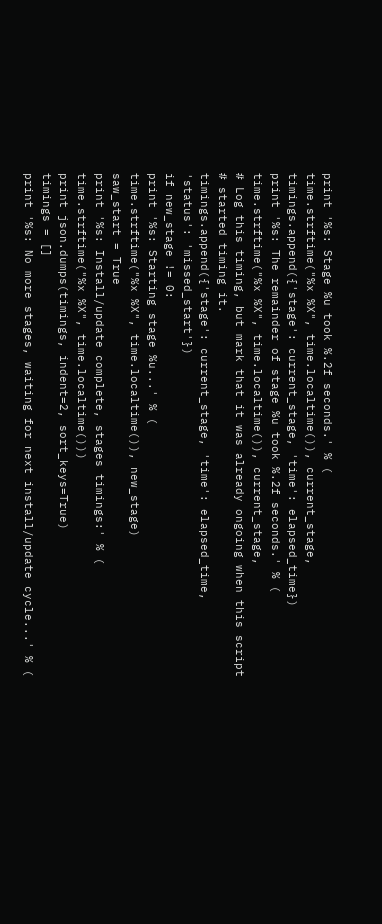print '%s: Stage %u took %.2f seconds.' % (
time.strftime("%x %X", time.localtime()), current_stage,
timings.append({'stage': current_stage, 'time': elapsed_time})
print '%s: The remainder of stage %u took %.2f seconds.' % (
time.strftime("%x %X", time.localtime()), current_stage,
# Log this timing, but mark that it was already ongoing when this script
# started timing it.
timings.append({'stage': current_stage, 'time': elapsed_time,
'status': 'missed_start'})
if new_stage != 0:
print '%s: Starting stage %u...' % (
time.strftime("%x %X", time.localtime()), new_stage)
saw_start = True
print '%s: Install/update complete, stages timings:' % (
time.strftime("%x %X", time.localtime()))
print json.dumps(timings, indent=2, sort_keys=True)
timings = []
print '%s: No more stages, waiting for next install/update cycle...' % (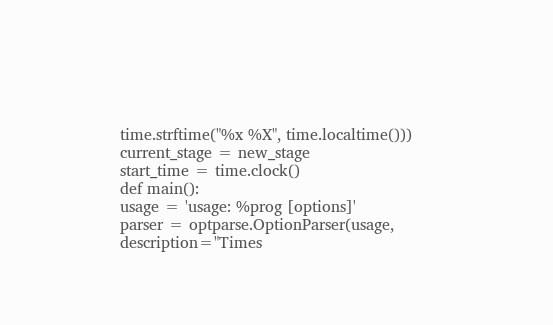time.strftime("%x %X", time.localtime()))
current_stage = new_stage
start_time = time.clock()
def main():
usage = 'usage: %prog [options]'
parser = optparse.OptionParser(usage,
description="Times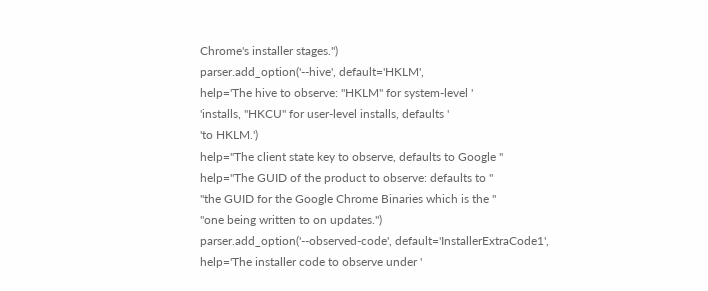Chrome's installer stages.")
parser.add_option('--hive', default='HKLM',
help='The hive to observe: "HKLM" for system-level '
'installs, "HKCU" for user-level installs, defaults '
'to HKLM.')
help="The client state key to observe, defaults to Google "
help="The GUID of the product to observe: defaults to "
"the GUID for the Google Chrome Binaries which is the "
"one being written to on updates.")
parser.add_option('--observed-code', default='InstallerExtraCode1',
help='The installer code to observe under '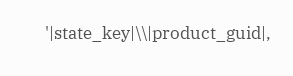'|state_key|\\|product_guid|,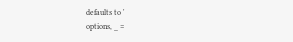defaults to '
options, _ =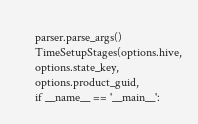parser.parse_args()
TimeSetupStages(options.hive, options.state_key, options.product_guid,
if __name__ == '__main__':